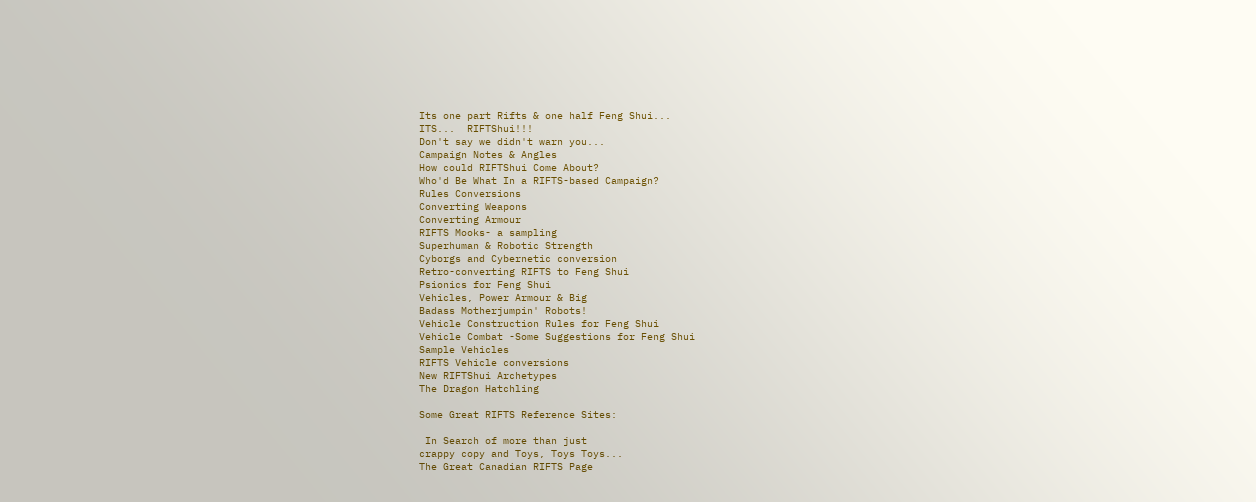Its one part Rifts & one half Feng Shui...
ITS...  RIFTShui!!!
Don't say we didn't warn you...
Campaign Notes & Angles
How could RIFTShui Come About?
Who'd Be What In a RIFTS-based Campaign?
Rules Conversions
Converting Weapons
Converting Armour
RIFTS Mooks- a sampling
Superhuman & Robotic Strength
Cyborgs and Cybernetic conversion
Retro-converting RIFTS to Feng Shui
Psionics for Feng Shui
Vehicles, Power Armour & Big
Badass Motherjumpin' Robots!
Vehicle Construction Rules for Feng Shui
Vehicle Combat -Some Suggestions for Feng Shui
Sample Vehicles
RIFTS Vehicle conversions
New RIFTShui Archetypes
The Dragon Hatchling

Some Great RIFTS Reference Sites:

 In Search of more than just
crappy copy and Toys, Toys Toys...
The Great Canadian RIFTS Page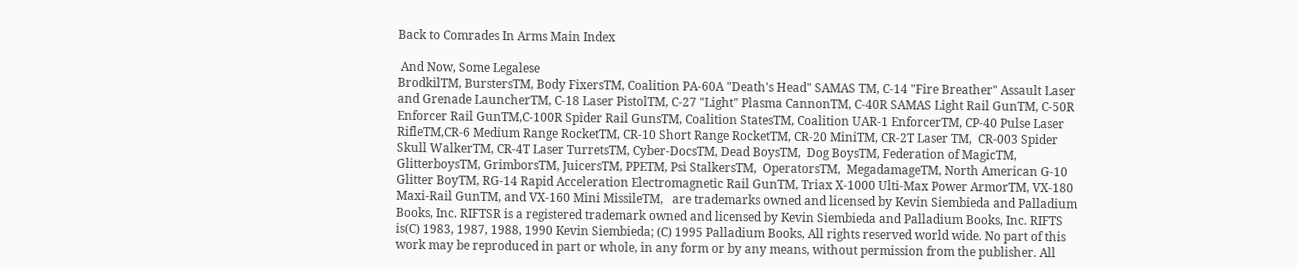Back to Comrades In Arms Main Index

 And Now, Some Legalese
BrodkilTM, BurstersTM, Body FixersTM, Coalition PA-60A "Death's Head" SAMAS TM, C-14 "Fire Breather" Assault Laser and Grenade LauncherTM, C-18 Laser PistolTM, C-27 "Light" Plasma CannonTM, C-40R SAMAS Light Rail GunTM, C-50R Enforcer Rail GunTM,C-100R Spider Rail GunsTM, Coalition StatesTM, Coalition UAR-1 EnforcerTM, CP-40 Pulse Laser RifleTM,CR-6 Medium Range RocketTM, CR-10 Short Range RocketTM, CR-20 MiniTM, CR-2T Laser TM,  CR-003 Spider Skull WalkerTM, CR-4T Laser TurretsTM, Cyber-DocsTM, Dead BoysTM,  Dog BoysTM, Federation of MagicTM, GlitterboysTM, GrimborsTM, JuicersTM, PPETM, Psi StalkersTM,  OperatorsTM,  MegadamageTM, North American G-10 Glitter BoyTM, RG-14 Rapid Acceleration Electromagnetic Rail GunTM, Triax X-1000 Ulti-Max Power ArmorTM, VX-180 Maxi-Rail GunTM, and VX-160 Mini MissileTM,   are trademarks owned and licensed by Kevin Siembieda and Palladium Books, Inc. RIFTSR is a registered trademark owned and licensed by Kevin Siembieda and Palladium Books, Inc. RIFTS is(C) 1983, 1987, 1988, 1990 Kevin Siembieda; (C) 1995 Palladium Books, All rights reserved world wide. No part of this work may be reproduced in part or whole, in any form or by any means, without permission from the publisher. All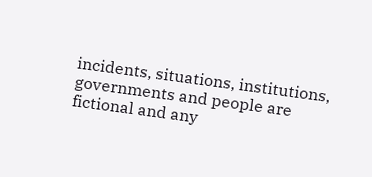incidents, situations, institutions, governments and people are fictional and any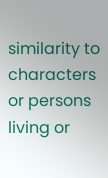similarity to characters or persons living or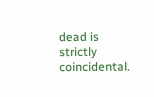dead is strictly coincidental.